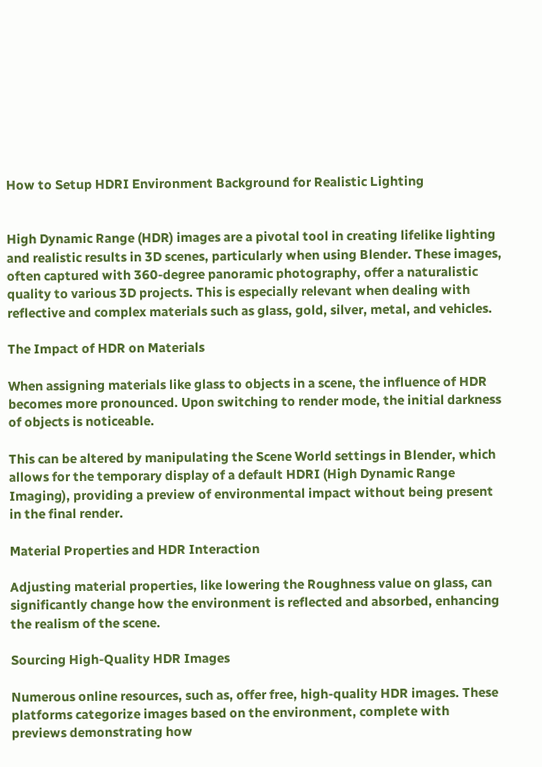How to Setup HDRI Environment Background for Realistic Lighting


High Dynamic Range (HDR) images are a pivotal tool in creating lifelike lighting and realistic results in 3D scenes, particularly when using Blender. These images, often captured with 360-degree panoramic photography, offer a naturalistic quality to various 3D projects. This is especially relevant when dealing with reflective and complex materials such as glass, gold, silver, metal, and vehicles.

The Impact of HDR on Materials

When assigning materials like glass to objects in a scene, the influence of HDR becomes more pronounced. Upon switching to render mode, the initial darkness of objects is noticeable.

This can be altered by manipulating the Scene World settings in Blender, which allows for the temporary display of a default HDRI (High Dynamic Range Imaging), providing a preview of environmental impact without being present in the final render.

Material Properties and HDR Interaction

Adjusting material properties, like lowering the Roughness value on glass, can significantly change how the environment is reflected and absorbed, enhancing the realism of the scene.

Sourcing High-Quality HDR Images

Numerous online resources, such as, offer free, high-quality HDR images. These platforms categorize images based on the environment, complete with previews demonstrating how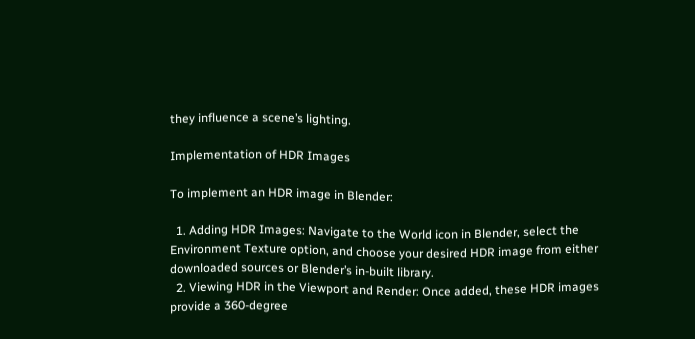they influence a scene’s lighting.

Implementation of HDR Images

To implement an HDR image in Blender:

  1. Adding HDR Images: Navigate to the World icon in Blender, select the Environment Texture option, and choose your desired HDR image from either downloaded sources or Blender’s in-built library.
  2. Viewing HDR in the Viewport and Render: Once added, these HDR images provide a 360-degree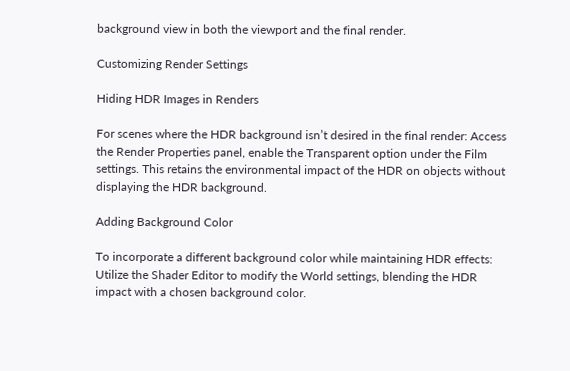background view in both the viewport and the final render.

Customizing Render Settings

Hiding HDR Images in Renders

For scenes where the HDR background isn’t desired in the final render: Access the Render Properties panel, enable the Transparent option under the Film settings. This retains the environmental impact of the HDR on objects without displaying the HDR background.

Adding Background Color

To incorporate a different background color while maintaining HDR effects: Utilize the Shader Editor to modify the World settings, blending the HDR impact with a chosen background color.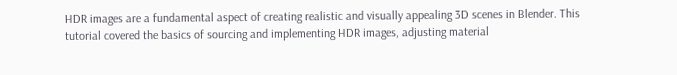HDR images are a fundamental aspect of creating realistic and visually appealing 3D scenes in Blender. This tutorial covered the basics of sourcing and implementing HDR images, adjusting material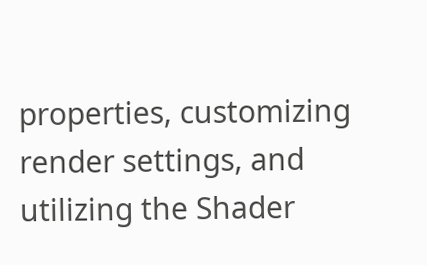properties, customizing render settings, and utilizing the Shader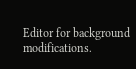Editor for background modifications.